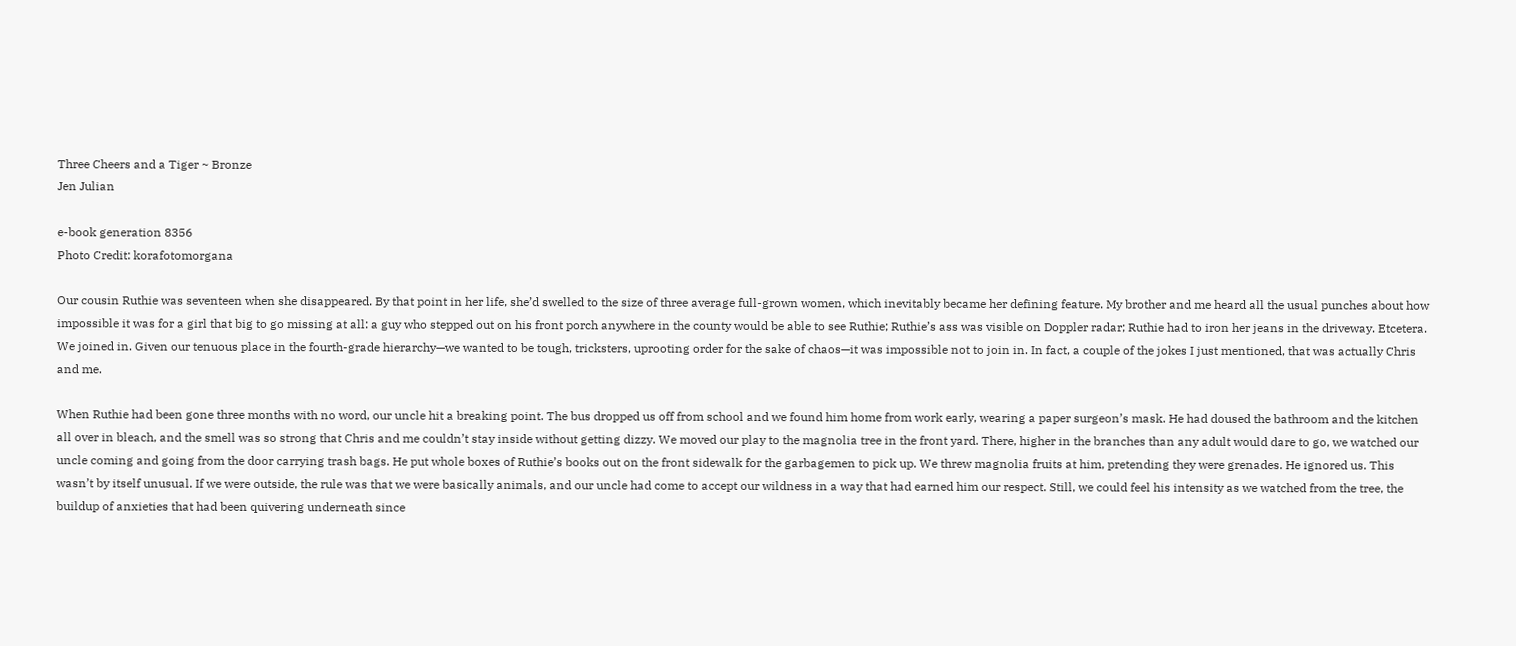Three Cheers and a Tiger ~ Bronze
Jen Julian

e-book generation 8356
Photo Credit: korafotomorgana

Our cousin Ruthie was seventeen when she disappeared. By that point in her life, she’d swelled to the size of three average full-grown women, which inevitably became her defining feature. My brother and me heard all the usual punches about how impossible it was for a girl that big to go missing at all: a guy who stepped out on his front porch anywhere in the county would be able to see Ruthie; Ruthie’s ass was visible on Doppler radar; Ruthie had to iron her jeans in the driveway. Etcetera. We joined in. Given our tenuous place in the fourth-grade hierarchy—we wanted to be tough, tricksters, uprooting order for the sake of chaos—it was impossible not to join in. In fact, a couple of the jokes I just mentioned, that was actually Chris and me.

When Ruthie had been gone three months with no word, our uncle hit a breaking point. The bus dropped us off from school and we found him home from work early, wearing a paper surgeon’s mask. He had doused the bathroom and the kitchen all over in bleach, and the smell was so strong that Chris and me couldn’t stay inside without getting dizzy. We moved our play to the magnolia tree in the front yard. There, higher in the branches than any adult would dare to go, we watched our uncle coming and going from the door carrying trash bags. He put whole boxes of Ruthie’s books out on the front sidewalk for the garbagemen to pick up. We threw magnolia fruits at him, pretending they were grenades. He ignored us. This wasn’t by itself unusual. If we were outside, the rule was that we were basically animals, and our uncle had come to accept our wildness in a way that had earned him our respect. Still, we could feel his intensity as we watched from the tree, the buildup of anxieties that had been quivering underneath since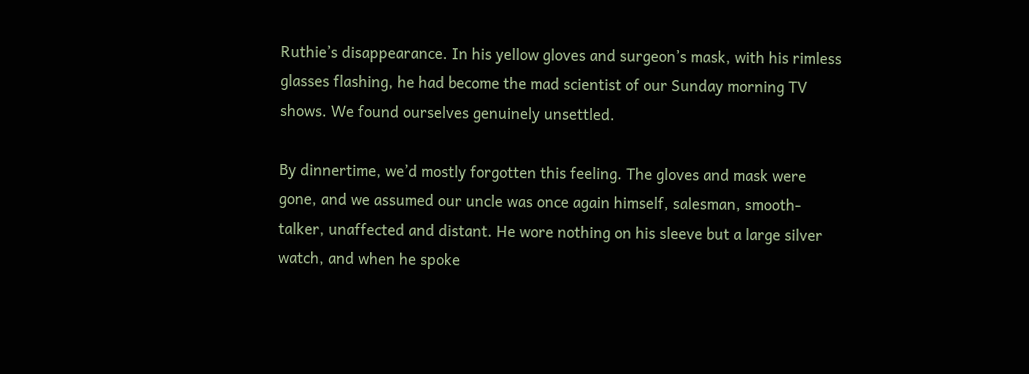Ruthie’s disappearance. In his yellow gloves and surgeon’s mask, with his rimless glasses flashing, he had become the mad scientist of our Sunday morning TV shows. We found ourselves genuinely unsettled.

By dinnertime, we’d mostly forgotten this feeling. The gloves and mask were gone, and we assumed our uncle was once again himself, salesman, smooth-talker, unaffected and distant. He wore nothing on his sleeve but a large silver watch, and when he spoke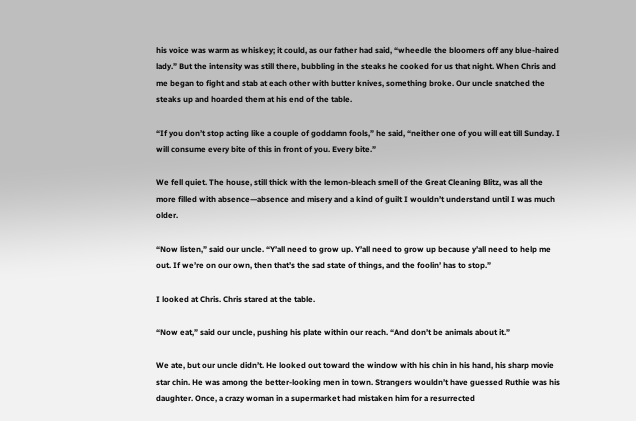his voice was warm as whiskey; it could, as our father had said, “wheedle the bloomers off any blue-haired lady.” But the intensity was still there, bubbling in the steaks he cooked for us that night. When Chris and me began to fight and stab at each other with butter knives, something broke. Our uncle snatched the steaks up and hoarded them at his end of the table.

“If you don’t stop acting like a couple of goddamn fools,” he said, “neither one of you will eat till Sunday. I will consume every bite of this in front of you. Every bite.”

We fell quiet. The house, still thick with the lemon-bleach smell of the Great Cleaning Blitz, was all the more filled with absence—absence and misery and a kind of guilt I wouldn’t understand until I was much older.

“Now listen,” said our uncle. “Y’all need to grow up. Y’all need to grow up because y’all need to help me out. If we’re on our own, then that’s the sad state of things, and the foolin’ has to stop.”

I looked at Chris. Chris stared at the table.

“Now eat,” said our uncle, pushing his plate within our reach. “And don’t be animals about it.”

We ate, but our uncle didn’t. He looked out toward the window with his chin in his hand, his sharp movie star chin. He was among the better-looking men in town. Strangers wouldn’t have guessed Ruthie was his daughter. Once, a crazy woman in a supermarket had mistaken him for a resurrected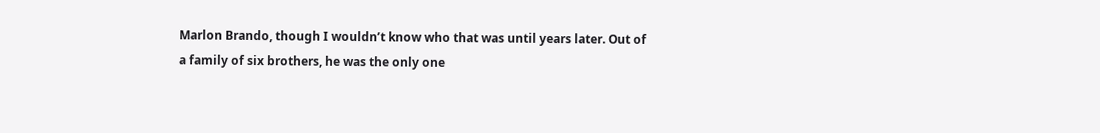Marlon Brando, though I wouldn’t know who that was until years later. Out of a family of six brothers, he was the only one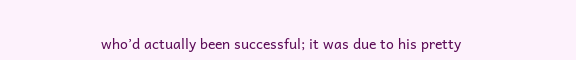who’d actually been successful; it was due to his pretty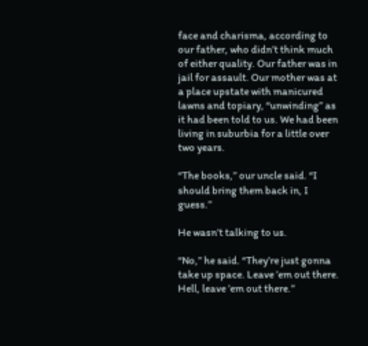face and charisma, according to our father, who didn’t think much of either quality. Our father was in jail for assault. Our mother was at a place upstate with manicured lawns and topiary, “unwinding” as it had been told to us. We had been living in suburbia for a little over two years.

“The books,” our uncle said. “I should bring them back in, I guess.”

He wasn’t talking to us.

“No,” he said. “They’re just gonna take up space. Leave ’em out there. Hell, leave ’em out there.”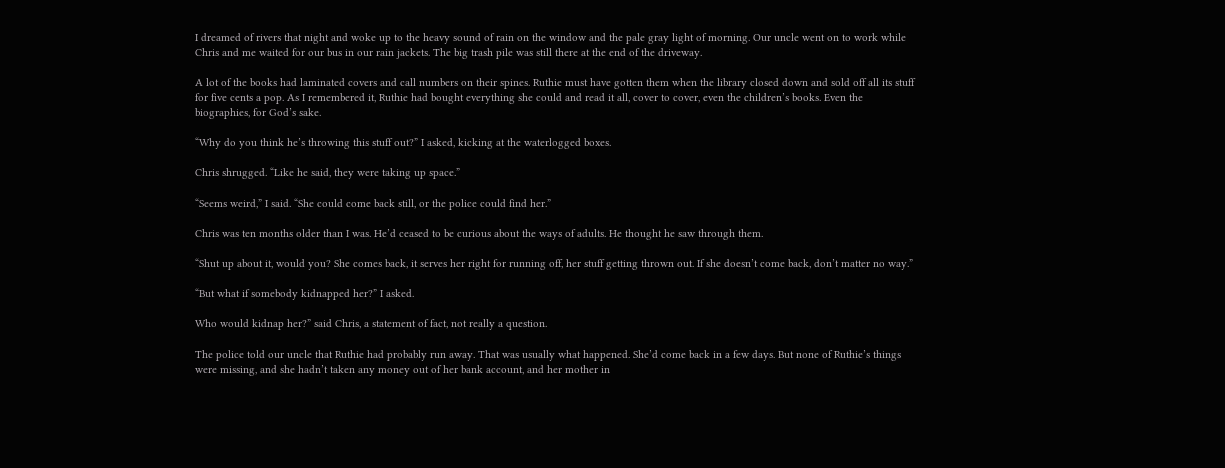I dreamed of rivers that night and woke up to the heavy sound of rain on the window and the pale gray light of morning. Our uncle went on to work while Chris and me waited for our bus in our rain jackets. The big trash pile was still there at the end of the driveway.

A lot of the books had laminated covers and call numbers on their spines. Ruthie must have gotten them when the library closed down and sold off all its stuff for five cents a pop. As I remembered it, Ruthie had bought everything she could and read it all, cover to cover, even the children’s books. Even the biographies, for God’s sake.

“Why do you think he’s throwing this stuff out?” I asked, kicking at the waterlogged boxes.

Chris shrugged. “Like he said, they were taking up space.”

“Seems weird,” I said. “She could come back still, or the police could find her.”

Chris was ten months older than I was. He’d ceased to be curious about the ways of adults. He thought he saw through them.

“Shut up about it, would you? She comes back, it serves her right for running off, her stuff getting thrown out. If she doesn’t come back, don’t matter no way.”

“But what if somebody kidnapped her?” I asked.

Who would kidnap her?” said Chris, a statement of fact, not really a question.

The police told our uncle that Ruthie had probably run away. That was usually what happened. She’d come back in a few days. But none of Ruthie’s things were missing, and she hadn’t taken any money out of her bank account, and her mother in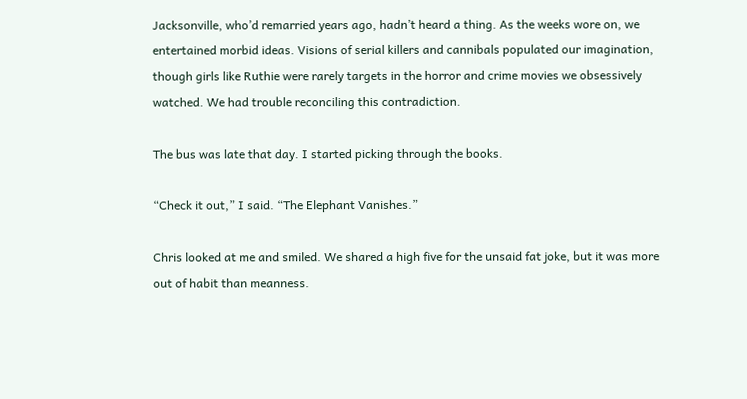Jacksonville, who’d remarried years ago, hadn’t heard a thing. As the weeks wore on, we entertained morbid ideas. Visions of serial killers and cannibals populated our imagination, though girls like Ruthie were rarely targets in the horror and crime movies we obsessively watched. We had trouble reconciling this contradiction.

The bus was late that day. I started picking through the books.

“Check it out,” I said. “The Elephant Vanishes.”

Chris looked at me and smiled. We shared a high five for the unsaid fat joke, but it was more out of habit than meanness.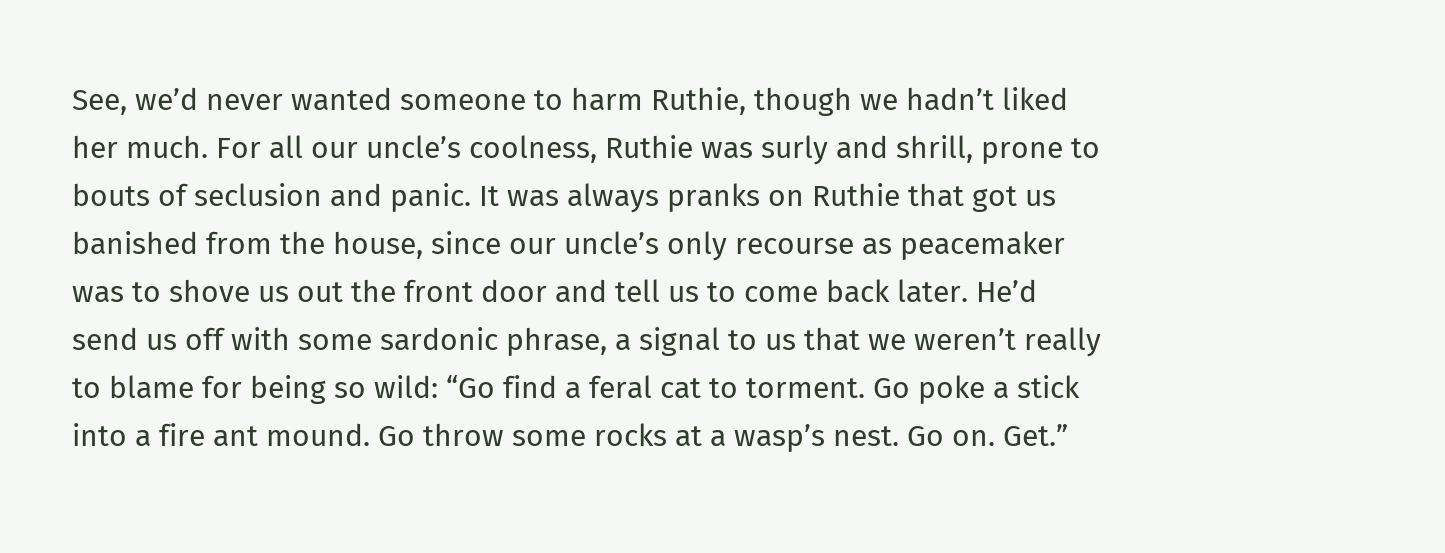See, we’d never wanted someone to harm Ruthie, though we hadn’t liked her much. For all our uncle’s coolness, Ruthie was surly and shrill, prone to bouts of seclusion and panic. It was always pranks on Ruthie that got us banished from the house, since our uncle’s only recourse as peacemaker was to shove us out the front door and tell us to come back later. He’d send us off with some sardonic phrase, a signal to us that we weren’t really to blame for being so wild: “Go find a feral cat to torment. Go poke a stick into a fire ant mound. Go throw some rocks at a wasp’s nest. Go on. Get.”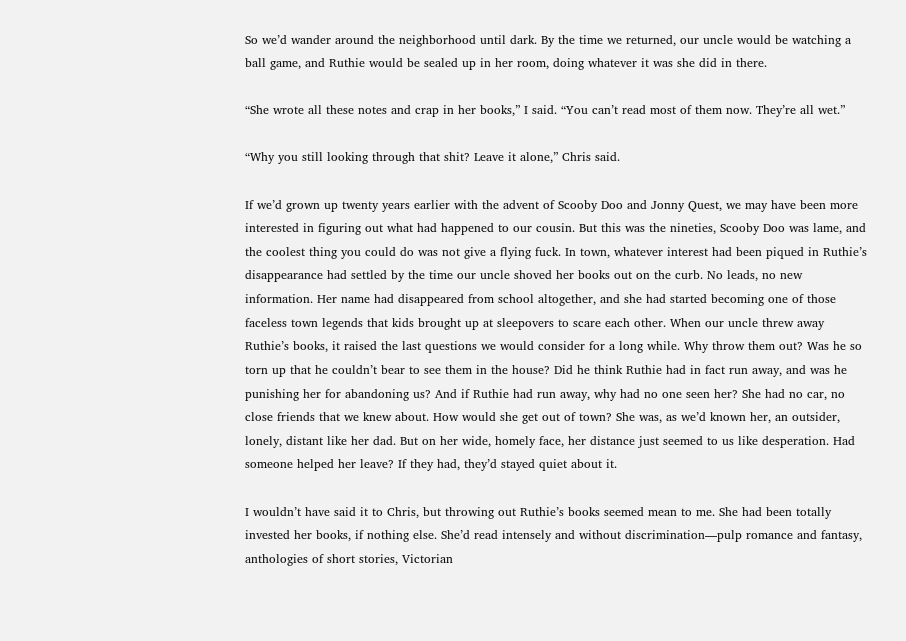So we’d wander around the neighborhood until dark. By the time we returned, our uncle would be watching a ball game, and Ruthie would be sealed up in her room, doing whatever it was she did in there.

“She wrote all these notes and crap in her books,” I said. “You can’t read most of them now. They’re all wet.”

“Why you still looking through that shit? Leave it alone,” Chris said.

If we’d grown up twenty years earlier with the advent of Scooby Doo and Jonny Quest, we may have been more interested in figuring out what had happened to our cousin. But this was the nineties, Scooby Doo was lame, and the coolest thing you could do was not give a flying fuck. In town, whatever interest had been piqued in Ruthie’s disappearance had settled by the time our uncle shoved her books out on the curb. No leads, no new information. Her name had disappeared from school altogether, and she had started becoming one of those faceless town legends that kids brought up at sleepovers to scare each other. When our uncle threw away Ruthie’s books, it raised the last questions we would consider for a long while. Why throw them out? Was he so torn up that he couldn’t bear to see them in the house? Did he think Ruthie had in fact run away, and was he punishing her for abandoning us? And if Ruthie had run away, why had no one seen her? She had no car, no close friends that we knew about. How would she get out of town? She was, as we’d known her, an outsider, lonely, distant like her dad. But on her wide, homely face, her distance just seemed to us like desperation. Had someone helped her leave? If they had, they’d stayed quiet about it.

I wouldn’t have said it to Chris, but throwing out Ruthie’s books seemed mean to me. She had been totally invested her books, if nothing else. She’d read intensely and without discrimination—pulp romance and fantasy, anthologies of short stories, Victorian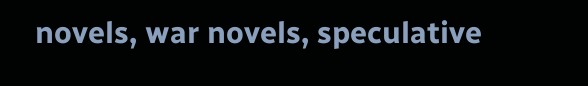novels, war novels, speculative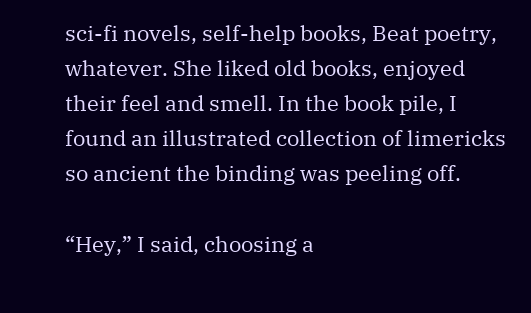sci-fi novels, self-help books, Beat poetry, whatever. She liked old books, enjoyed their feel and smell. In the book pile, I found an illustrated collection of limericks so ancient the binding was peeling off.

“Hey,” I said, choosing a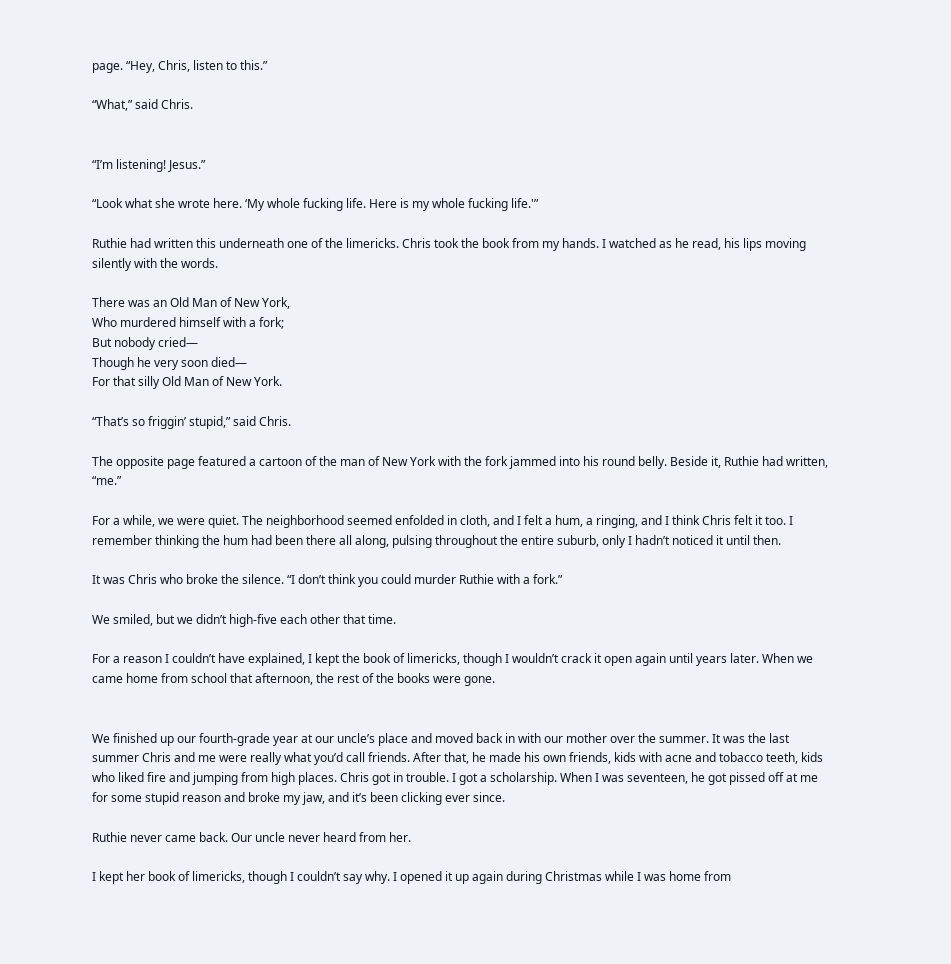page. “Hey, Chris, listen to this.”

“What,” said Chris.


“I’m listening! Jesus.”

“Look what she wrote here. ‘My whole fucking life. Here is my whole fucking life.'”

Ruthie had written this underneath one of the limericks. Chris took the book from my hands. I watched as he read, his lips moving silently with the words.

There was an Old Man of New York,
Who murdered himself with a fork;
But nobody cried—
Though he very soon died—
For that silly Old Man of New York.

“That’s so friggin’ stupid,” said Chris.

The opposite page featured a cartoon of the man of New York with the fork jammed into his round belly. Beside it, Ruthie had written, “me.”

For a while, we were quiet. The neighborhood seemed enfolded in cloth, and I felt a hum, a ringing, and I think Chris felt it too. I remember thinking the hum had been there all along, pulsing throughout the entire suburb, only I hadn’t noticed it until then.

It was Chris who broke the silence. “I don’t think you could murder Ruthie with a fork.”

We smiled, but we didn’t high-five each other that time.

For a reason I couldn’t have explained, I kept the book of limericks, though I wouldn’t crack it open again until years later. When we came home from school that afternoon, the rest of the books were gone.


We finished up our fourth-grade year at our uncle’s place and moved back in with our mother over the summer. It was the last summer Chris and me were really what you’d call friends. After that, he made his own friends, kids with acne and tobacco teeth, kids who liked fire and jumping from high places. Chris got in trouble. I got a scholarship. When I was seventeen, he got pissed off at me for some stupid reason and broke my jaw, and it’s been clicking ever since.

Ruthie never came back. Our uncle never heard from her.

I kept her book of limericks, though I couldn’t say why. I opened it up again during Christmas while I was home from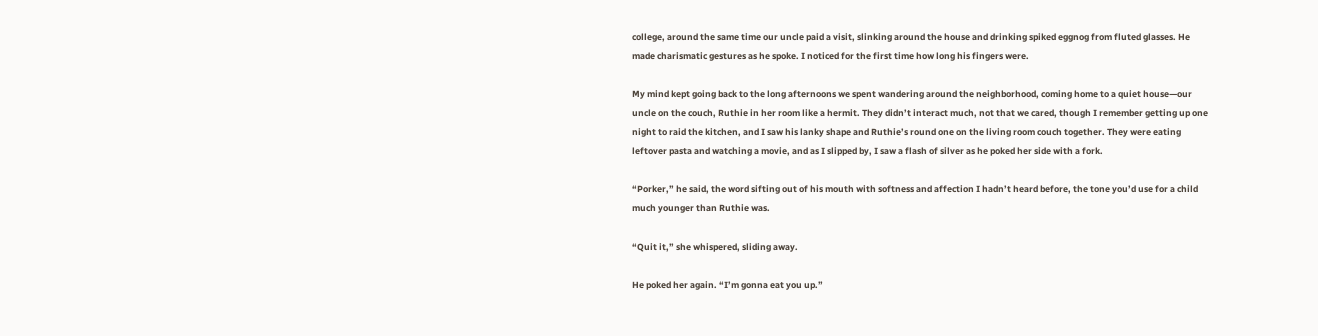college, around the same time our uncle paid a visit, slinking around the house and drinking spiked eggnog from fluted glasses. He made charismatic gestures as he spoke. I noticed for the first time how long his fingers were.

My mind kept going back to the long afternoons we spent wandering around the neighborhood, coming home to a quiet house—our uncle on the couch, Ruthie in her room like a hermit. They didn’t interact much, not that we cared, though I remember getting up one night to raid the kitchen, and I saw his lanky shape and Ruthie’s round one on the living room couch together. They were eating leftover pasta and watching a movie, and as I slipped by, I saw a flash of silver as he poked her side with a fork.

“Porker,” he said, the word sifting out of his mouth with softness and affection I hadn’t heard before, the tone you’d use for a child much younger than Ruthie was.

“Quit it,” she whispered, sliding away.

He poked her again. “I’m gonna eat you up.”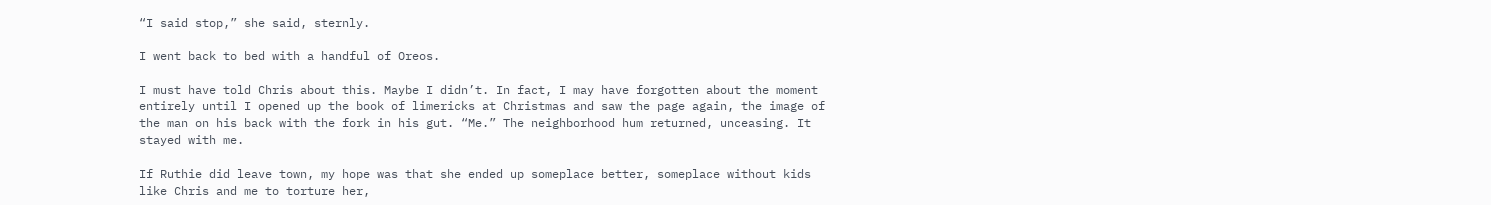“I said stop,” she said, sternly.

I went back to bed with a handful of Oreos.

I must have told Chris about this. Maybe I didn’t. In fact, I may have forgotten about the moment entirely until I opened up the book of limericks at Christmas and saw the page again, the image of the man on his back with the fork in his gut. “Me.” The neighborhood hum returned, unceasing. It stayed with me.

If Ruthie did leave town, my hope was that she ended up someplace better, someplace without kids like Chris and me to torture her,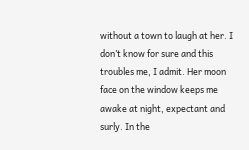without a town to laugh at her. I don’t know for sure and this troubles me, I admit. Her moon face on the window keeps me awake at night, expectant and surly. In the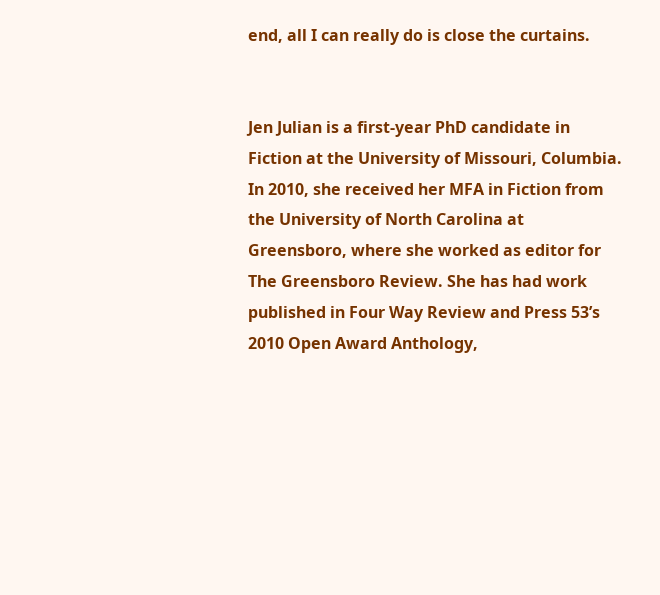end, all I can really do is close the curtains.


Jen Julian is a first-year PhD candidate in Fiction at the University of Missouri, Columbia. In 2010, she received her MFA in Fiction from the University of North Carolina at Greensboro, where she worked as editor for The Greensboro Review. She has had work published in Four Way Review and Press 53’s 2010 Open Award Anthology,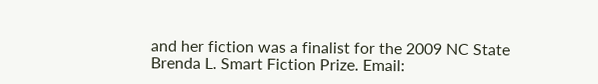and her fiction was a finalist for the 2009 NC State Brenda L. Smart Fiction Prize. Email: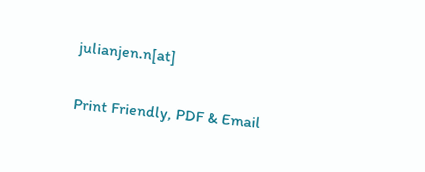julianjen.n[at]

Print Friendly, PDF & Email